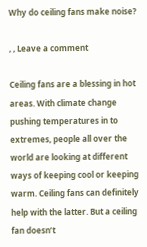Why do ceiling fans make noise?

, , Leave a comment

Ceiling fans are a blessing in hot areas. With climate change pushing temperatures in to extremes, people all over the world are looking at different ways of keeping cool or keeping warm. Ceiling fans can definitely help with the latter. But a ceiling fan doesn’t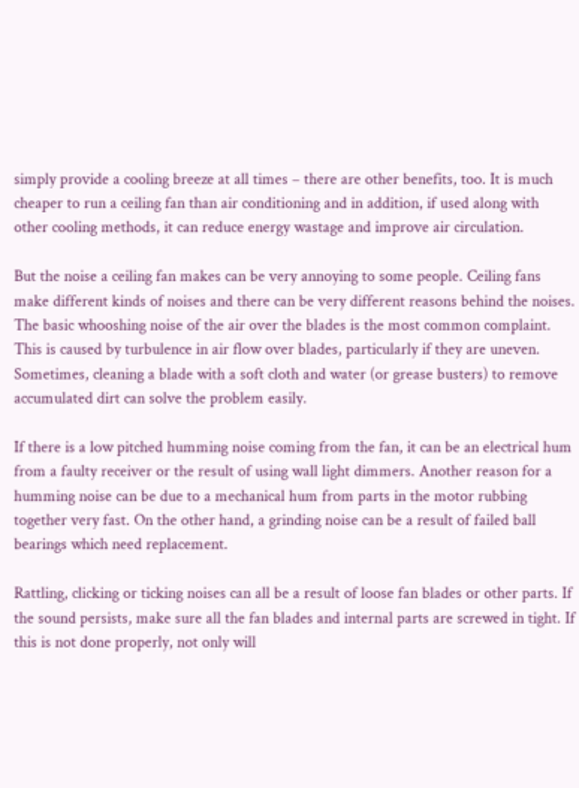simply provide a cooling breeze at all times – there are other benefits, too. It is much cheaper to run a ceiling fan than air conditioning and in addition, if used along with other cooling methods, it can reduce energy wastage and improve air circulation.

But the noise a ceiling fan makes can be very annoying to some people. Ceiling fans make different kinds of noises and there can be very different reasons behind the noises. The basic whooshing noise of the air over the blades is the most common complaint. This is caused by turbulence in air flow over blades, particularly if they are uneven. Sometimes, cleaning a blade with a soft cloth and water (or grease busters) to remove accumulated dirt can solve the problem easily.

If there is a low pitched humming noise coming from the fan, it can be an electrical hum from a faulty receiver or the result of using wall light dimmers. Another reason for a humming noise can be due to a mechanical hum from parts in the motor rubbing together very fast. On the other hand, a grinding noise can be a result of failed ball bearings which need replacement.

Rattling, clicking or ticking noises can all be a result of loose fan blades or other parts. If the sound persists, make sure all the fan blades and internal parts are screwed in tight. If this is not done properly, not only will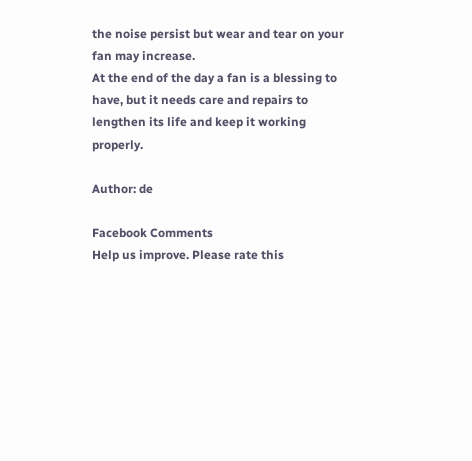the noise persist but wear and tear on your fan may increase.
At the end of the day a fan is a blessing to have, but it needs care and repairs to lengthen its life and keep it working properly.

Author: de

Facebook Comments
Help us improve. Please rate this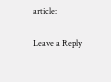article:

Leave a Reply